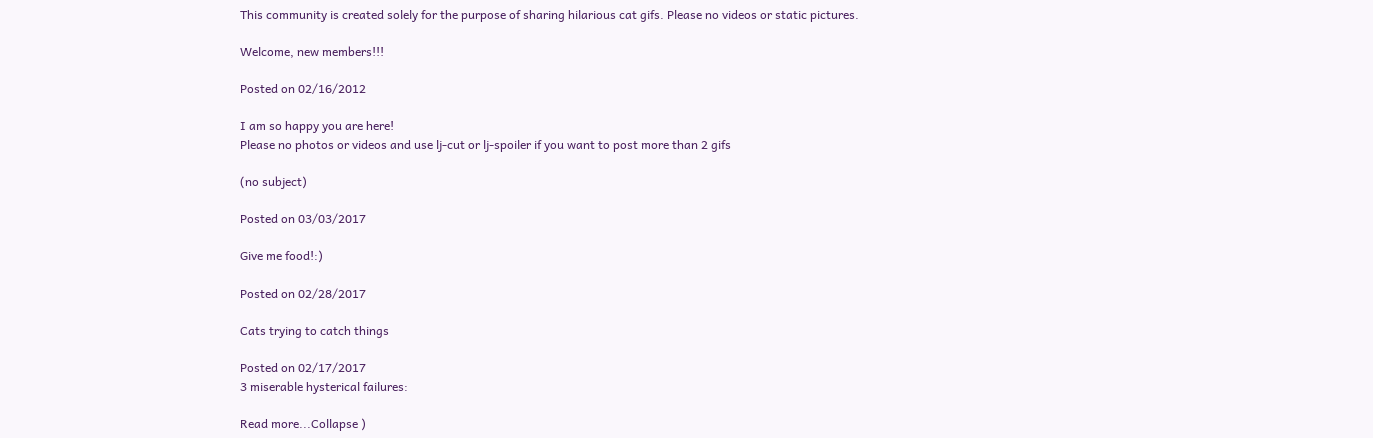This community is created solely for the purpose of sharing hilarious cat gifs. Please no videos or static pictures.

Welcome, new members!!!

Posted on 02/16/2012

I am so happy you are here!
Please no photos or videos and use lj-cut or lj-spoiler if you want to post more than 2 gifs

(no subject)

Posted on 03/03/2017

Give me food!:)

Posted on 02/28/2017

Cats trying to catch things

Posted on 02/17/2017
3 miserable hysterical failures:

Read more...Collapse )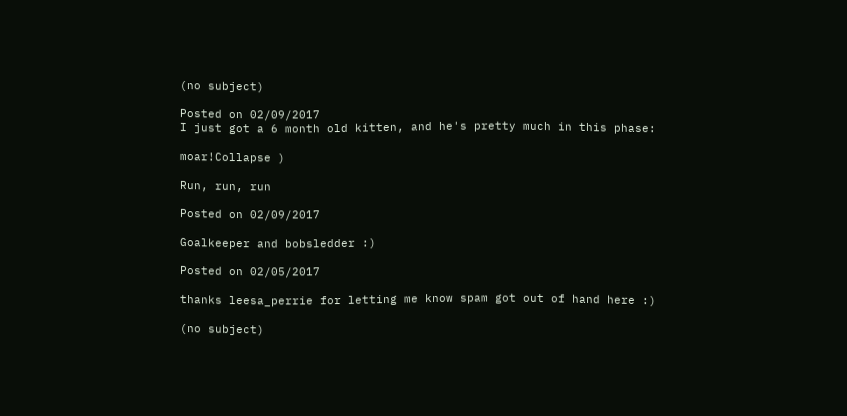(no subject)

Posted on 02/09/2017
I just got a 6 month old kitten, and he's pretty much in this phase:

moar!Collapse )

Run, run, run

Posted on 02/09/2017

Goalkeeper and bobsledder :)

Posted on 02/05/2017

thanks leesa_perrie for letting me know spam got out of hand here :)

(no subject)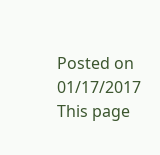Posted on 01/17/2017
This page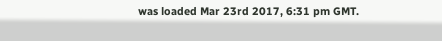was loaded Mar 23rd 2017, 6:31 pm GMT.